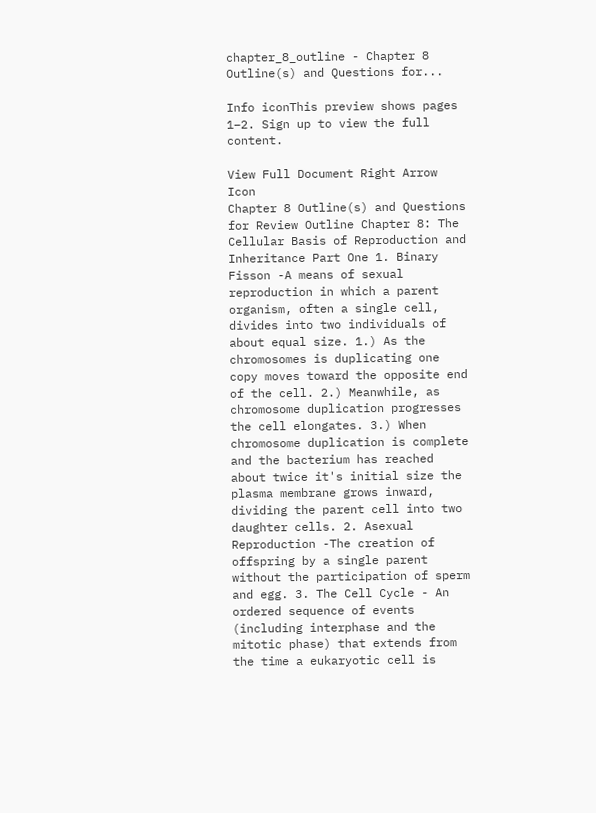chapter_8_outline - Chapter 8 Outline(s) and Questions for...

Info iconThis preview shows pages 1–2. Sign up to view the full content.

View Full Document Right Arrow Icon
Chapter 8 Outline(s) and Questions for Review Outline Chapter 8: The Cellular Basis of Reproduction and Inheritance Part One 1. Binary Fisson -A means of sexual reproduction in which a parent organism, often a single cell, divides into two individuals of about equal size. 1.) As the chromosomes is duplicating one copy moves toward the opposite end of the cell. 2.) Meanwhile, as chromosome duplication progresses the cell elongates. 3.) When chromosome duplication is complete and the bacterium has reached about twice it's initial size the plasma membrane grows inward, dividing the parent cell into two daughter cells. 2. Asexual Reproduction -The creation of offspring by a single parent without the participation of sperm and egg. 3. The Cell Cycle - An ordered sequence of events (including interphase and the mitotic phase) that extends from the time a eukaryotic cell is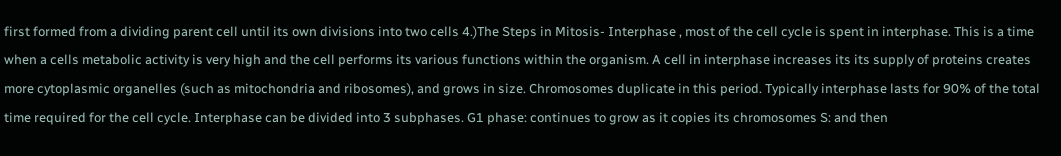first formed from a dividing parent cell until its own divisions into two cells 4.)The Steps in Mitosis- Interphase , most of the cell cycle is spent in interphase. This is a time when a cells metabolic activity is very high and the cell performs its various functions within the organism. A cell in interphase increases its its supply of proteins creates more cytoplasmic organelles (such as mitochondria and ribosomes), and grows in size. Chromosomes duplicate in this period. Typically interphase lasts for 90% of the total time required for the cell cycle. Interphase can be divided into 3 subphases. G1 phase: continues to grow as it copies its chromosomes S: and then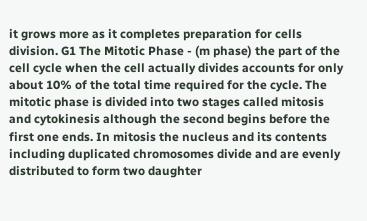it grows more as it completes preparation for cells division. G1 The Mitotic Phase - (m phase) the part of the cell cycle when the cell actually divides accounts for only about 10% of the total time required for the cycle. The mitotic phase is divided into two stages called mitosis and cytokinesis although the second begins before the first one ends. In mitosis the nucleus and its contents including duplicated chromosomes divide and are evenly distributed to form two daughter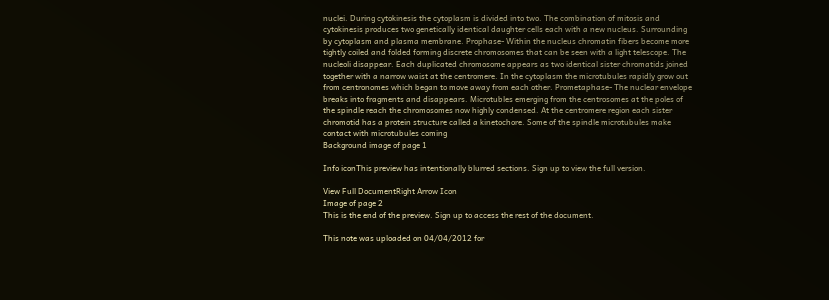nuclei. During cytokinesis the cytoplasm is divided into two. The combination of mitosis and cytokinesis produces two genetically identical daughter cells each with a new nucleus. Surrounding by cytoplasm and plasma membrane. Prophase- Within the nucleus chromatin fibers become more tightly coiled and folded forming discrete chromosomes that can be seen with a light telescope. The nucleoli disappear. Each duplicated chromosome appears as two identical sister chromatids joined together with a narrow waist at the centromere. In the cytoplasm the microtubules rapidly grow out from centronomes which began to move away from each other. Prometaphase- The nuclear envelope breaks into fragments and disappears. Microtubles emerging from the centrosomes at the poles of the spindle reach the chromosomes now highly condensed. At the centromere region each sister chromotid has a protein structure called a kinetochore. Some of the spindle microtubules make contact with microtubules coming
Background image of page 1

Info iconThis preview has intentionally blurred sections. Sign up to view the full version.

View Full DocumentRight Arrow Icon
Image of page 2
This is the end of the preview. Sign up to access the rest of the document.

This note was uploaded on 04/04/2012 for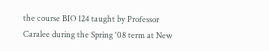the course BIO 124 taught by Professor Caralee during the Spring '08 term at New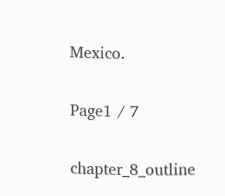Mexico.

Page1 / 7

chapter_8_outline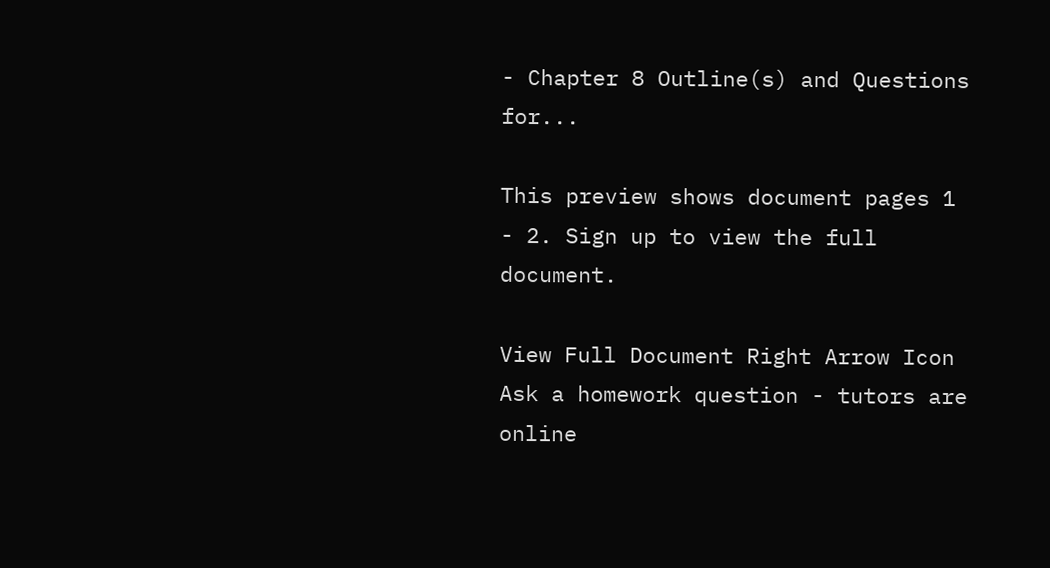- Chapter 8 Outline(s) and Questions for...

This preview shows document pages 1 - 2. Sign up to view the full document.

View Full Document Right Arrow Icon
Ask a homework question - tutors are online